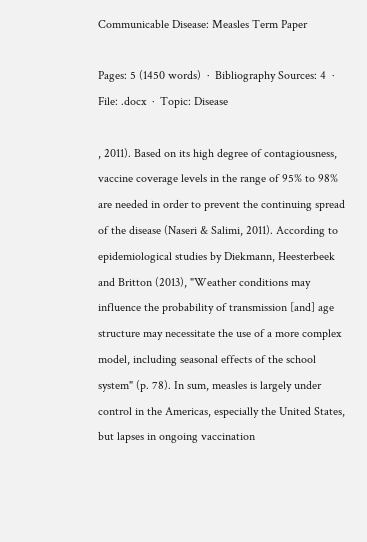Communicable Disease: Measles Term Paper

Pages: 5 (1450 words)  ·  Bibliography Sources: 4  ·  File: .docx  ·  Topic: Disease

, 2011). Based on its high degree of contagiousness, vaccine coverage levels in the range of 95% to 98% are needed in order to prevent the continuing spread of the disease (Naseri & Salimi, 2011). According to epidemiological studies by Diekmann, Heesterbeek and Britton (2013), "Weather conditions may influence the probability of transmission [and] age structure may necessitate the use of a more complex model, including seasonal effects of the school system" (p. 78). In sum, measles is largely under control in the Americas, especially the United States, but lapses in ongoing vaccination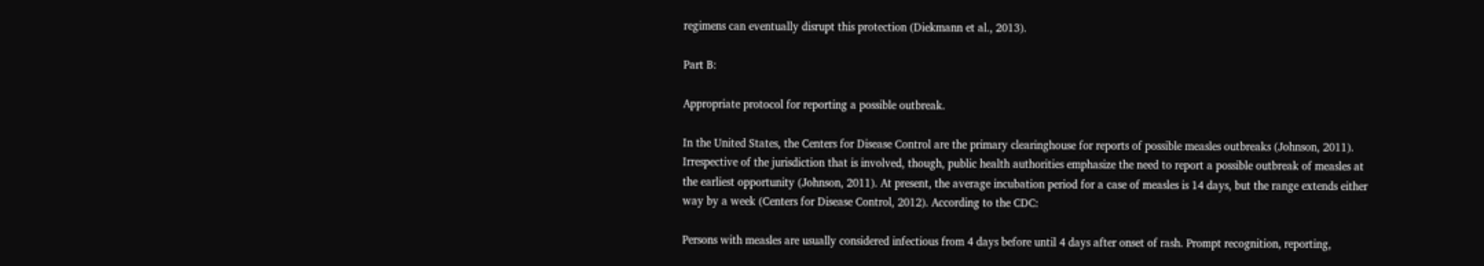regimens can eventually disrupt this protection (Diekmann et al., 2013).

Part B:

Appropriate protocol for reporting a possible outbreak.

In the United States, the Centers for Disease Control are the primary clearinghouse for reports of possible measles outbreaks (Johnson, 2011). Irrespective of the jurisdiction that is involved, though, public health authorities emphasize the need to report a possible outbreak of measles at the earliest opportunity (Johnson, 2011). At present, the average incubation period for a case of measles is 14 days, but the range extends either way by a week (Centers for Disease Control, 2012). According to the CDC:

Persons with measles are usually considered infectious from 4 days before until 4 days after onset of rash. Prompt recognition, reporting,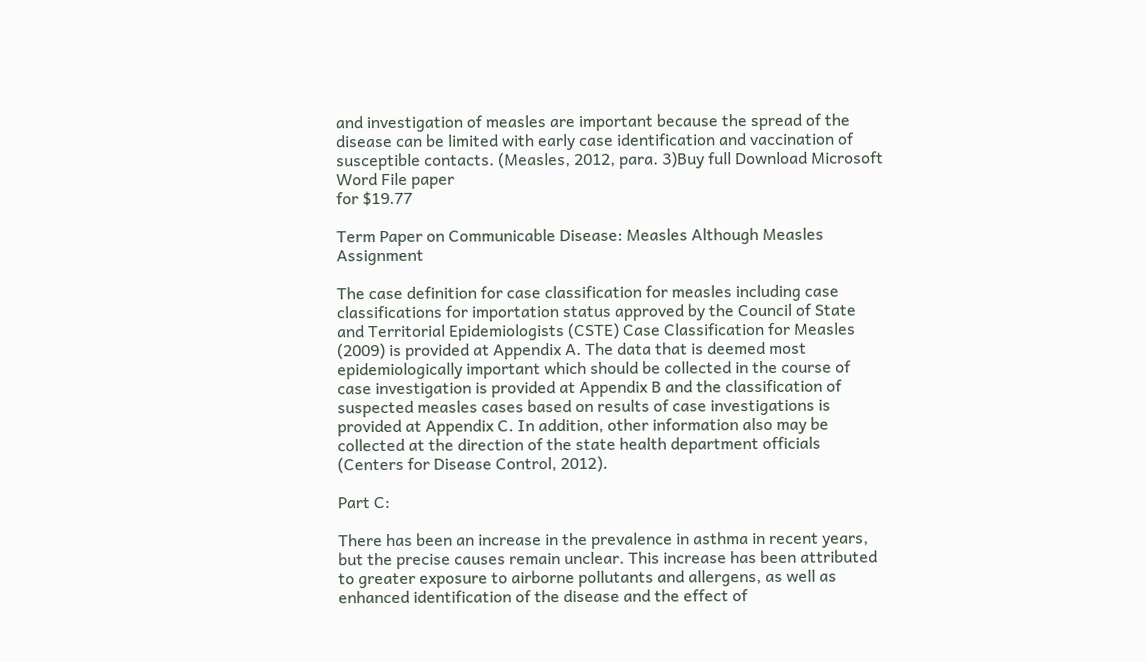and investigation of measles are important because the spread of the disease can be limited with early case identification and vaccination of susceptible contacts. (Measles, 2012, para. 3)Buy full Download Microsoft Word File paper
for $19.77

Term Paper on Communicable Disease: Measles Although Measles Assignment

The case definition for case classification for measles including case classifications for importation status approved by the Council of State and Territorial Epidemiologists (CSTE) Case Classification for Measles (2009) is provided at Appendix A. The data that is deemed most epidemiologically important which should be collected in the course of case investigation is provided at Appendix B and the classification of suspected measles cases based on results of case investigations is provided at Appendix C. In addition, other information also may be collected at the direction of the state health department officials (Centers for Disease Control, 2012).

Part C:

There has been an increase in the prevalence in asthma in recent years, but the precise causes remain unclear. This increase has been attributed to greater exposure to airborne pollutants and allergens, as well as enhanced identification of the disease and the effect of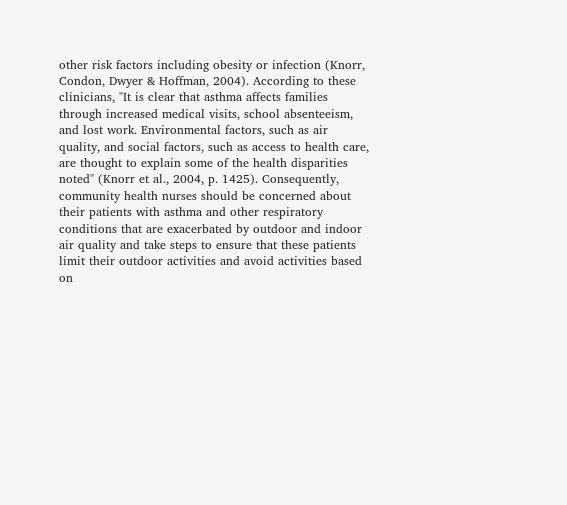other risk factors including obesity or infection (Knorr, Condon, Dwyer & Hoffman, 2004). According to these clinicians, "It is clear that asthma affects families through increased medical visits, school absenteeism, and lost work. Environmental factors, such as air quality, and social factors, such as access to health care, are thought to explain some of the health disparities noted" (Knorr et al., 2004, p. 1425). Consequently, community health nurses should be concerned about their patients with asthma and other respiratory conditions that are exacerbated by outdoor and indoor air quality and take steps to ensure that these patients limit their outdoor activities and avoid activities based on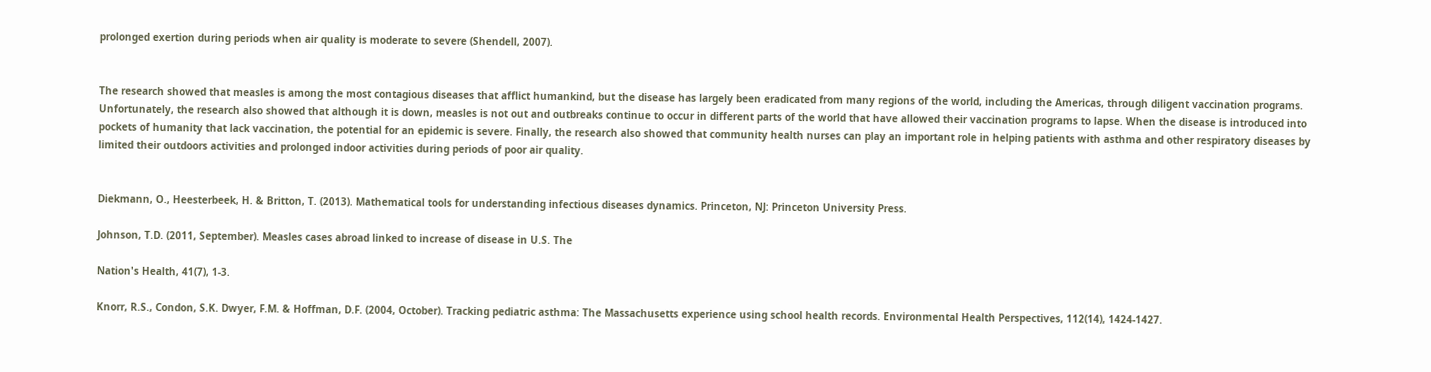prolonged exertion during periods when air quality is moderate to severe (Shendell, 2007).


The research showed that measles is among the most contagious diseases that afflict humankind, but the disease has largely been eradicated from many regions of the world, including the Americas, through diligent vaccination programs. Unfortunately, the research also showed that although it is down, measles is not out and outbreaks continue to occur in different parts of the world that have allowed their vaccination programs to lapse. When the disease is introduced into pockets of humanity that lack vaccination, the potential for an epidemic is severe. Finally, the research also showed that community health nurses can play an important role in helping patients with asthma and other respiratory diseases by limited their outdoors activities and prolonged indoor activities during periods of poor air quality.


Diekmann, O., Heesterbeek, H. & Britton, T. (2013). Mathematical tools for understanding infectious diseases dynamics. Princeton, NJ: Princeton University Press.

Johnson, T.D. (2011, September). Measles cases abroad linked to increase of disease in U.S. The

Nation's Health, 41(7), 1-3.

Knorr, R.S., Condon, S.K. Dwyer, F.M. & Hoffman, D.F. (2004, October). Tracking pediatric asthma: The Massachusetts experience using school health records. Environmental Health Perspectives, 112(14), 1424-1427.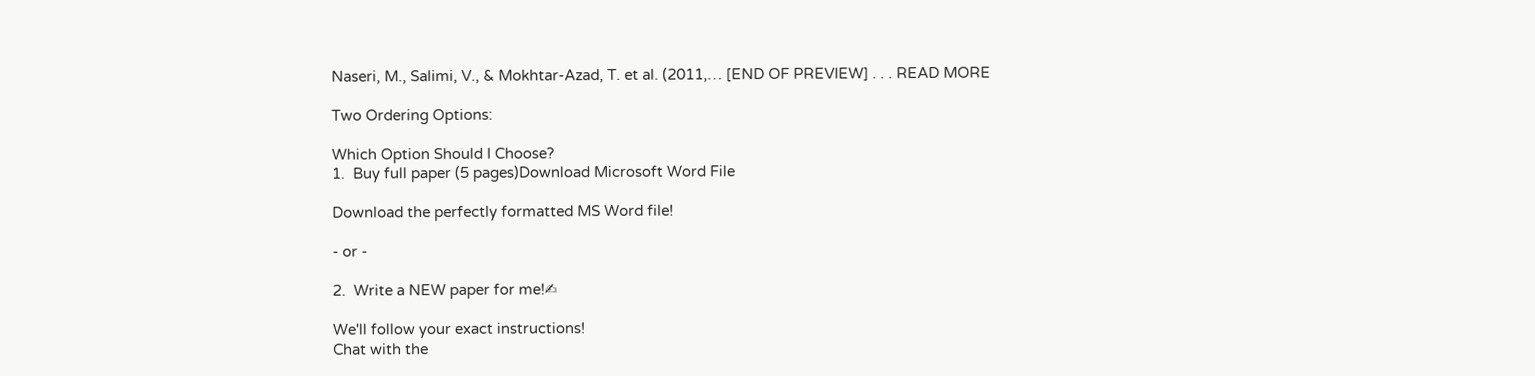Naseri, M., Salimi, V., & Mokhtar-Azad, T. et al. (2011,… [END OF PREVIEW] . . . READ MORE

Two Ordering Options:

Which Option Should I Choose?
1.  Buy full paper (5 pages)Download Microsoft Word File

Download the perfectly formatted MS Word file!

- or -

2.  Write a NEW paper for me!✍

We'll follow your exact instructions!
Chat with the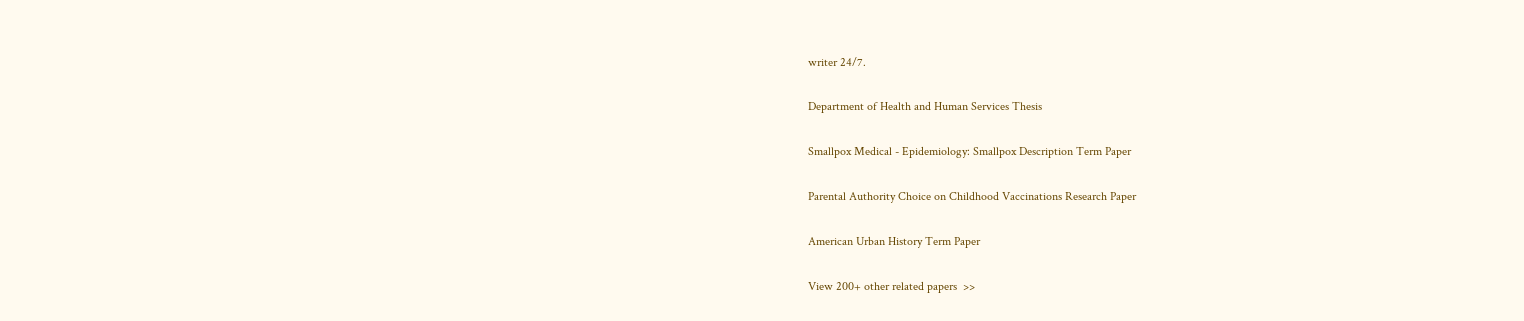writer 24/7.

Department of Health and Human Services Thesis

Smallpox Medical - Epidemiology: Smallpox Description Term Paper

Parental Authority Choice on Childhood Vaccinations Research Paper

American Urban History Term Paper

View 200+ other related papers  >>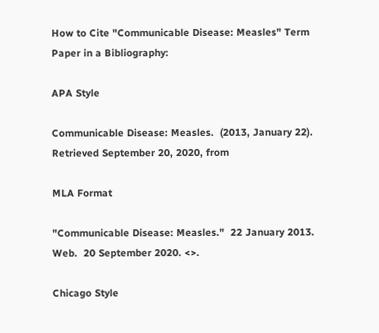How to Cite "Communicable Disease: Measles" Term Paper in a Bibliography:

APA Style

Communicable Disease: Measles.  (2013, January 22).  Retrieved September 20, 2020, from

MLA Format

"Communicable Disease: Measles."  22 January 2013.  Web.  20 September 2020. <>.

Chicago Style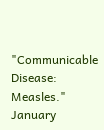"Communicable Disease: Measles."  January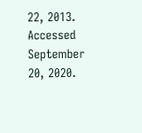22, 2013.  Accessed September 20, 2020.